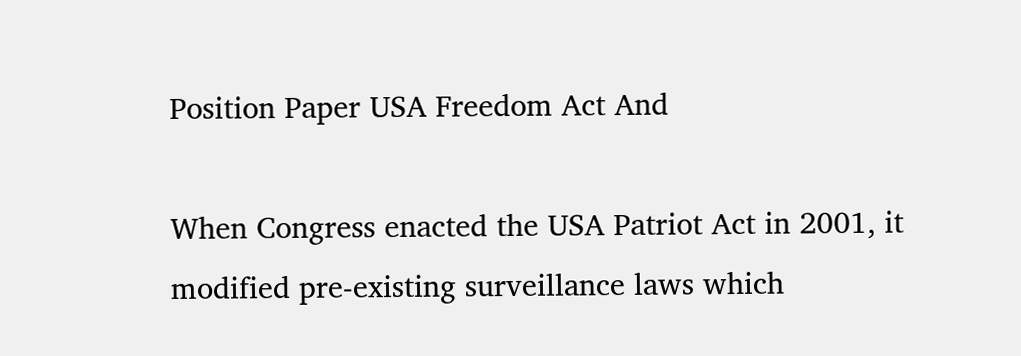Position Paper USA Freedom Act And

When Congress enacted the USA Patriot Act in 2001, it modified pre-existing surveillance laws which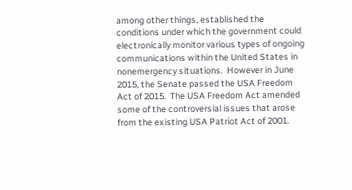among other things, established the conditions under which the government could electronically monitor various types of ongoing communications within the United States in nonemergency situations.  However in June 2015, the Senate passed the USA Freedom Act of 2015.  The USA Freedom Act amended some of the controversial issues that arose from the existing USA Patriot Act of 2001.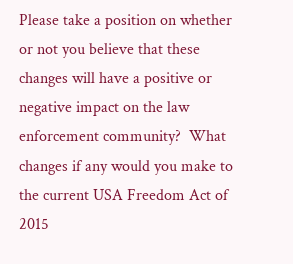Please take a position on whether or not you believe that these changes will have a positive or negative impact on the law enforcement community?  What changes if any would you make to the current USA Freedom Act of 2015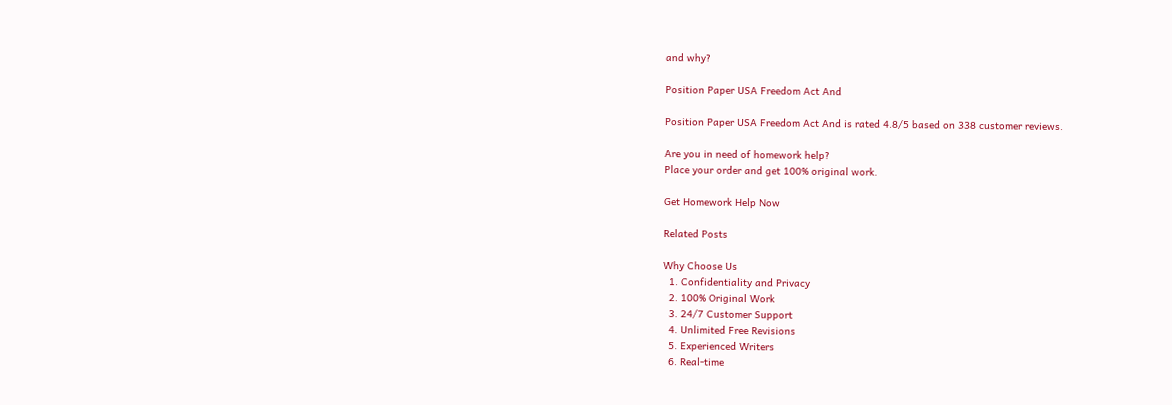and why?

Position Paper USA Freedom Act And

Position Paper USA Freedom Act And is rated 4.8/5 based on 338 customer reviews.

Are you in need of homework help?
Place your order and get 100% original work.

Get Homework Help Now

Related Posts

Why Choose Us
  1. Confidentiality and Privacy
  2. 100% Original Work
  3. 24/7 Customer Support
  4. Unlimited Free Revisions
  5. Experienced Writers
  6. Real-time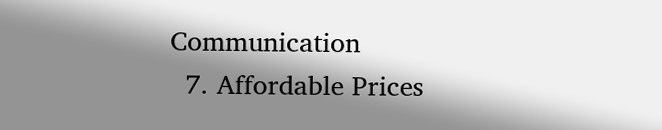Communication
  7. Affordable Prices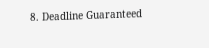8. Deadline Guaranteed